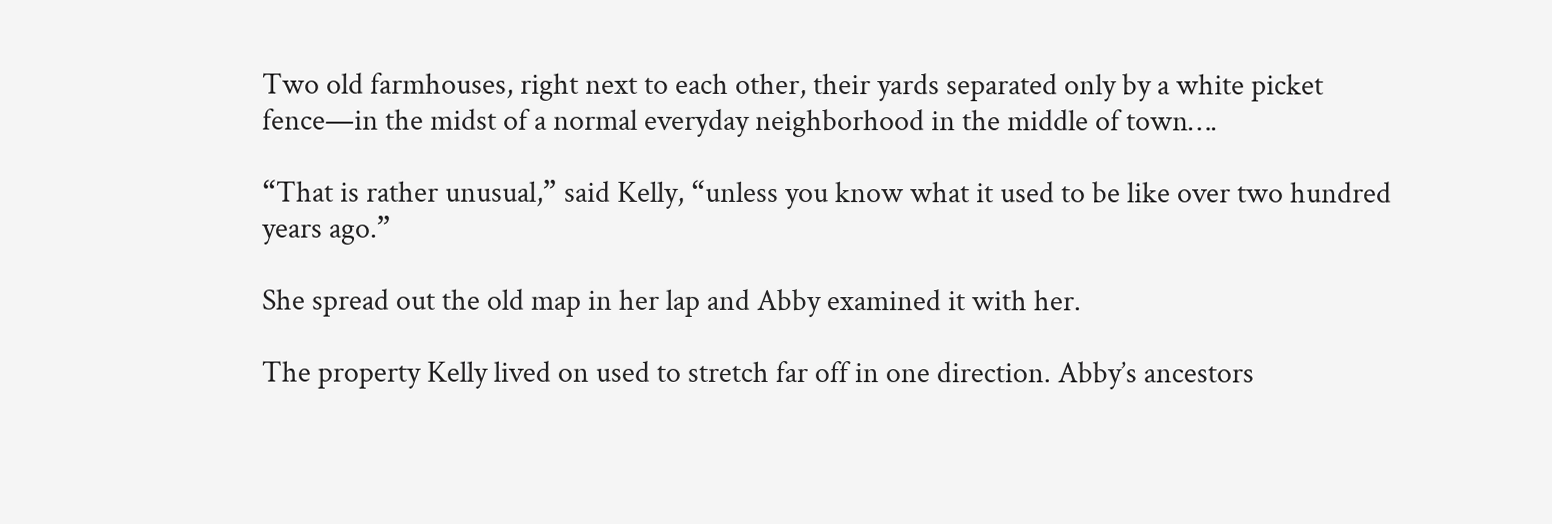Two old farmhouses, right next to each other, their yards separated only by a white picket fence—in the midst of a normal everyday neighborhood in the middle of town….

“That is rather unusual,” said Kelly, “unless you know what it used to be like over two hundred years ago.”

She spread out the old map in her lap and Abby examined it with her.

The property Kelly lived on used to stretch far off in one direction. Abby’s ancestors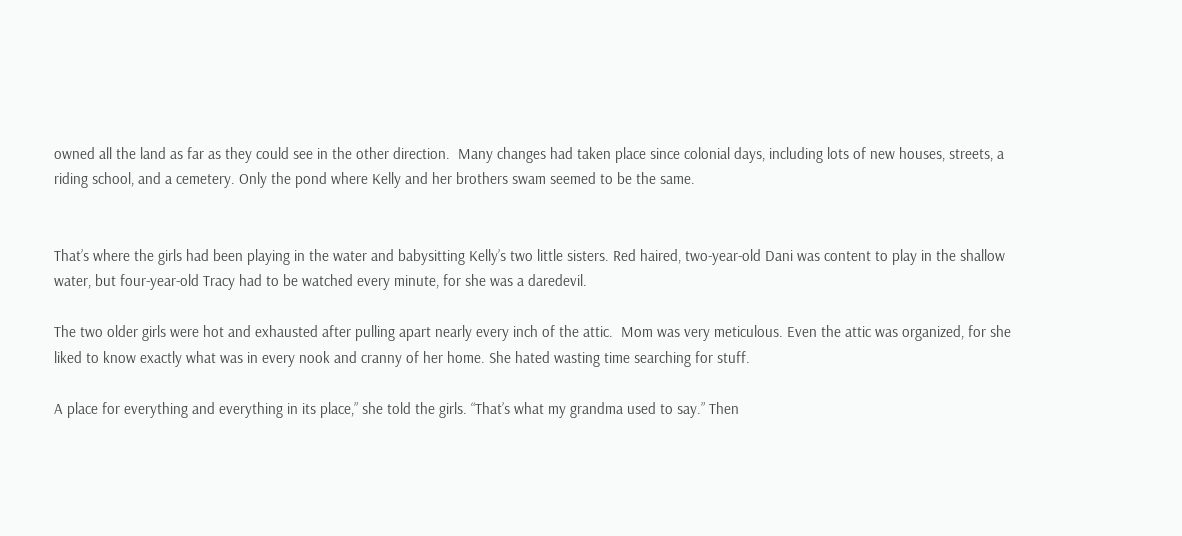owned all the land as far as they could see in the other direction.  Many changes had taken place since colonial days, including lots of new houses, streets, a riding school, and a cemetery. Only the pond where Kelly and her brothers swam seemed to be the same.


That’s where the girls had been playing in the water and babysitting Kelly’s two little sisters. Red haired, two-year-old Dani was content to play in the shallow water, but four-year-old Tracy had to be watched every minute, for she was a daredevil.

The two older girls were hot and exhausted after pulling apart nearly every inch of the attic.  Mom was very meticulous. Even the attic was organized, for she liked to know exactly what was in every nook and cranny of her home. She hated wasting time searching for stuff.

A place for everything and everything in its place,” she told the girls. “That’s what my grandma used to say.” Then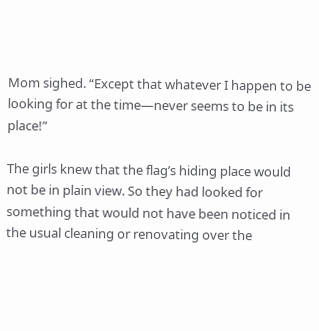Mom sighed. “Except that whatever I happen to be looking for at the time—never seems to be in its place!”

The girls knew that the flag’s hiding place would not be in plain view. So they had looked for something that would not have been noticed in the usual cleaning or renovating over the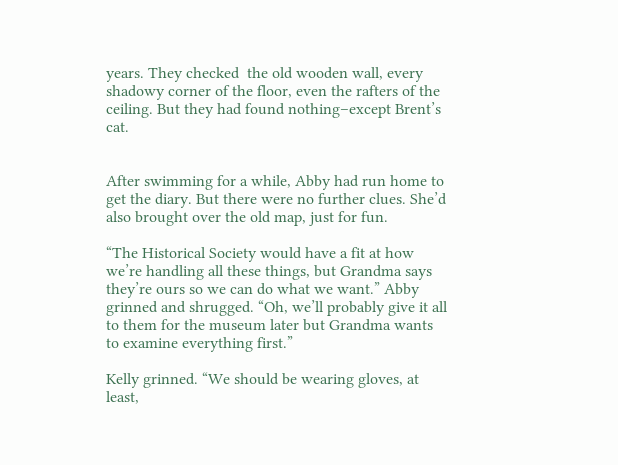years. They checked  the old wooden wall, every shadowy corner of the floor, even the rafters of the ceiling. But they had found nothing–except Brent’s cat.


After swimming for a while, Abby had run home to get the diary. But there were no further clues. She’d also brought over the old map, just for fun.

“The Historical Society would have a fit at how we’re handling all these things, but Grandma says they’re ours so we can do what we want.” Abby grinned and shrugged. “Oh, we’ll probably give it all to them for the museum later but Grandma wants to examine everything first.”

Kelly grinned. “We should be wearing gloves, at least,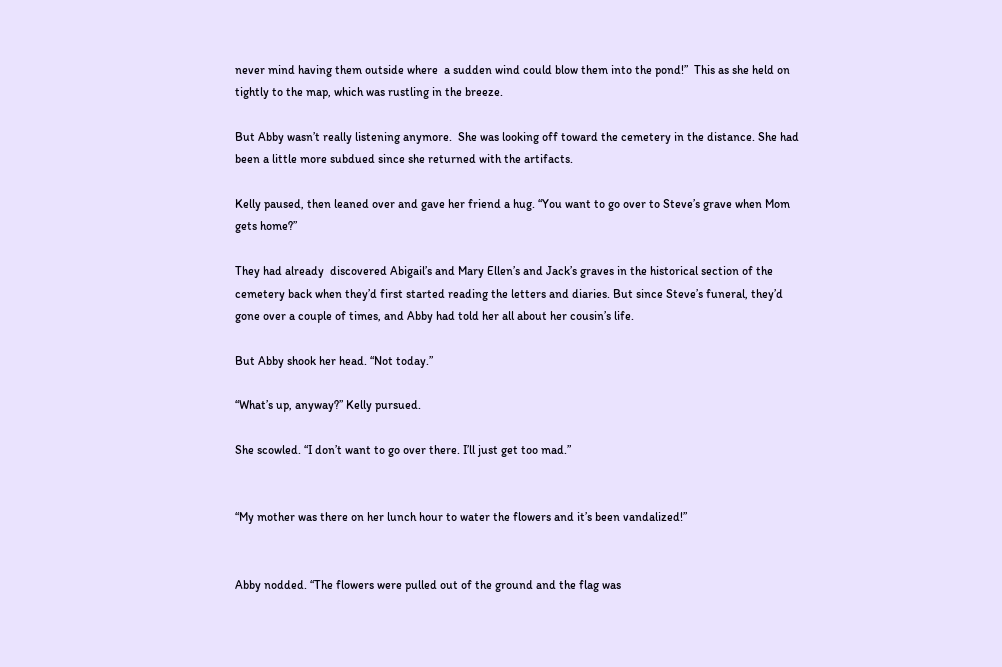never mind having them outside where  a sudden wind could blow them into the pond!”  This as she held on tightly to the map, which was rustling in the breeze.

But Abby wasn’t really listening anymore.  She was looking off toward the cemetery in the distance. She had been a little more subdued since she returned with the artifacts.

Kelly paused, then leaned over and gave her friend a hug. “You want to go over to Steve’s grave when Mom gets home?”

They had already  discovered Abigail’s and Mary Ellen’s and Jack’s graves in the historical section of the cemetery back when they’d first started reading the letters and diaries. But since Steve’s funeral, they’d gone over a couple of times, and Abby had told her all about her cousin’s life.

But Abby shook her head. “Not today.”

“What’s up, anyway?” Kelly pursued.

She scowled. “I don’t want to go over there. I’ll just get too mad.”


“My mother was there on her lunch hour to water the flowers and it’s been vandalized!”


Abby nodded. “The flowers were pulled out of the ground and the flag was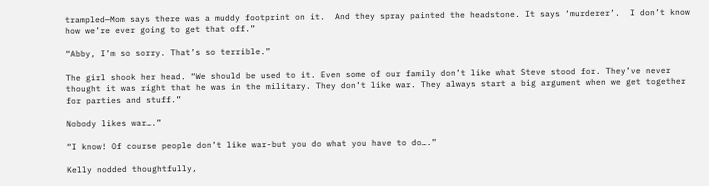trampled—Mom says there was a muddy footprint on it.  And they spray painted the headstone. It says ‘murderer’.  I don’t know how we’re ever going to get that off.”

“Abby, I’m so sorry. That’s so terrible.”

The girl shook her head. “We should be used to it. Even some of our family don’t like what Steve stood for. They’ve never thought it was right that he was in the military. They don’t like war. They always start a big argument when we get together for parties and stuff.”

Nobody likes war….”

“I know! Of course people don’t like war-but you do what you have to do….”

Kelly nodded thoughtfully,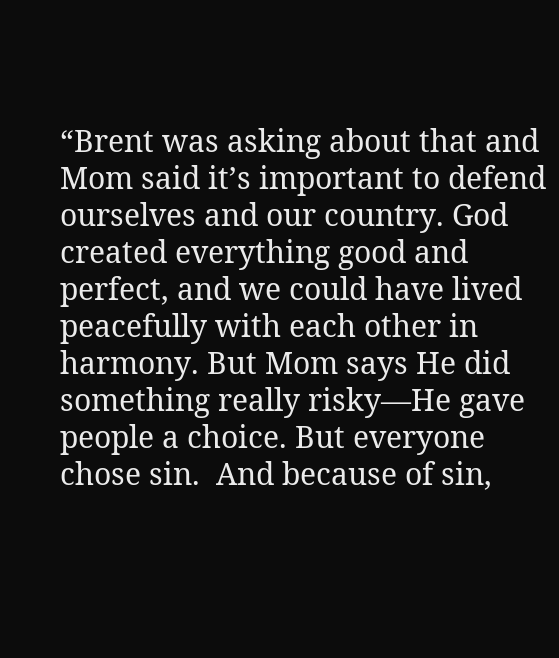“Brent was asking about that and Mom said it’s important to defend ourselves and our country. God created everything good and perfect, and we could have lived peacefully with each other in harmony. But Mom says He did something really risky—He gave people a choice. But everyone chose sin.  And because of sin,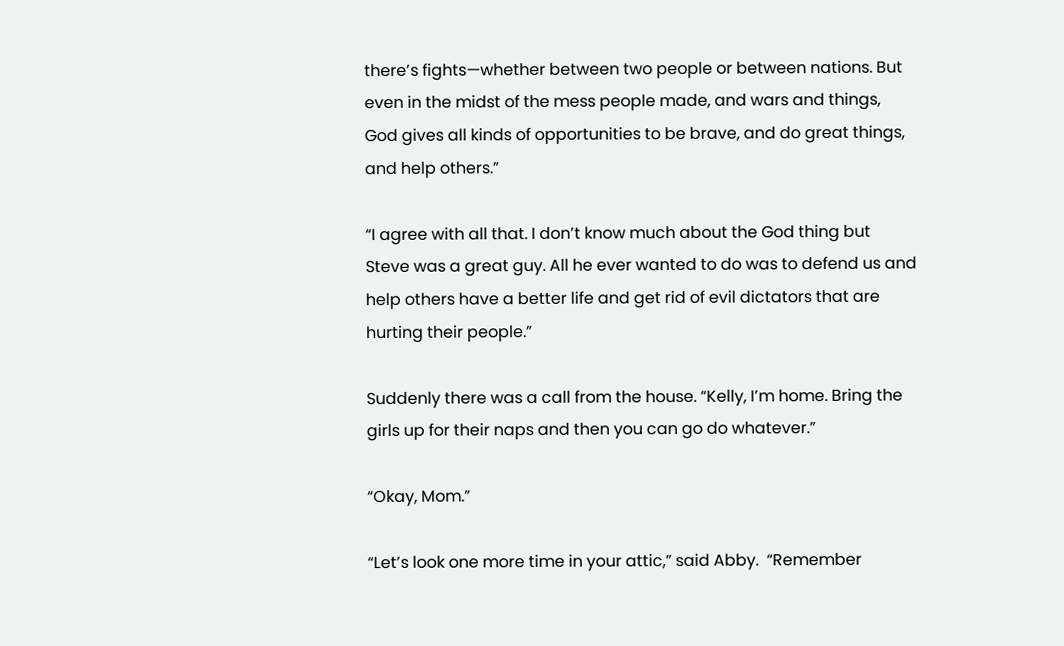there’s fights—whether between two people or between nations. But even in the midst of the mess people made, and wars and things, God gives all kinds of opportunities to be brave, and do great things, and help others.”

“I agree with all that. I don’t know much about the God thing but Steve was a great guy. All he ever wanted to do was to defend us and help others have a better life and get rid of evil dictators that are hurting their people.”

Suddenly there was a call from the house. “Kelly, I’m home. Bring the girls up for their naps and then you can go do whatever.”

“Okay, Mom.”

“Let’s look one more time in your attic,” said Abby.  “Remember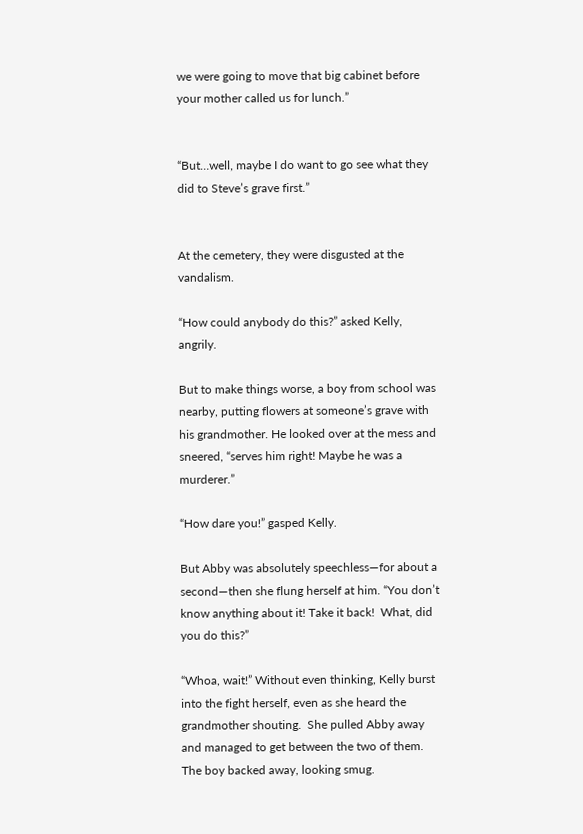we were going to move that big cabinet before your mother called us for lunch.”


“But…well, maybe I do want to go see what they did to Steve’s grave first.”


At the cemetery, they were disgusted at the vandalism.

“How could anybody do this?” asked Kelly, angrily.

But to make things worse, a boy from school was nearby, putting flowers at someone’s grave with his grandmother. He looked over at the mess and sneered, “serves him right! Maybe he was a murderer.”

“How dare you!” gasped Kelly.

But Abby was absolutely speechless—for about a second—then she flung herself at him. “You don’t know anything about it! Take it back!  What, did you do this?”

“Whoa, wait!” Without even thinking, Kelly burst into the fight herself, even as she heard the grandmother shouting.  She pulled Abby away and managed to get between the two of them. The boy backed away, looking smug.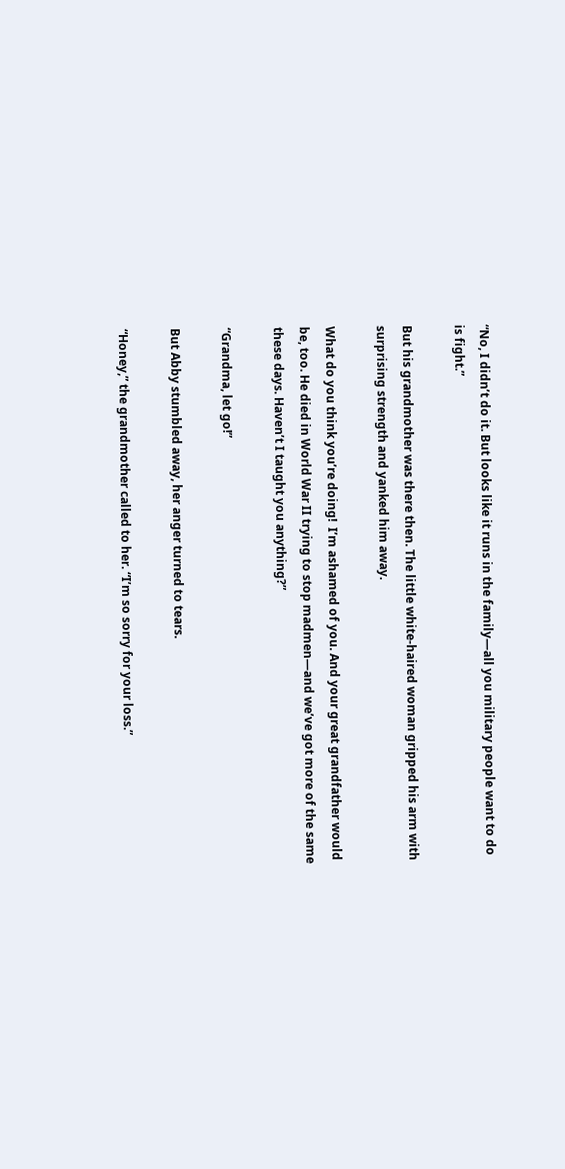“No, I didn’t do it. But looks like it runs in the family—all you military people want to do is fight.”

But his grandmother was there then. The little white-haired woman gripped his arm with surprising strength and yanked him away.

What do you think you’re doing!  I’m ashamed of you. And your great grandfather would be, too. He died in World War II trying to stop madmen—and we’ve got more of the same these days. Haven’t I taught you anything?”

“Grandma, let go!”

But Abby stumbled away, her anger turned to tears.

“Honey,” the grandmother called to her. “I’m so sorry for your loss.”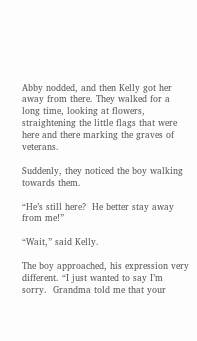Abby nodded, and then Kelly got her away from there. They walked for a long time, looking at flowers, straightening the little flags that were here and there marking the graves of veterans.

Suddenly, they noticed the boy walking towards them.

“He’s still here?  He better stay away from me!”

“Wait,” said Kelly.

The boy approached, his expression very different. “I just wanted to say I’m sorry.  Grandma told me that your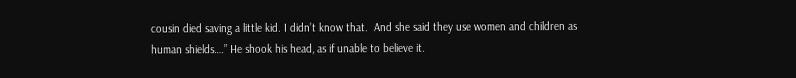cousin died saving a little kid. I didn’t know that.  And she said they use women and children as human shields….” He shook his head, as if unable to believe it.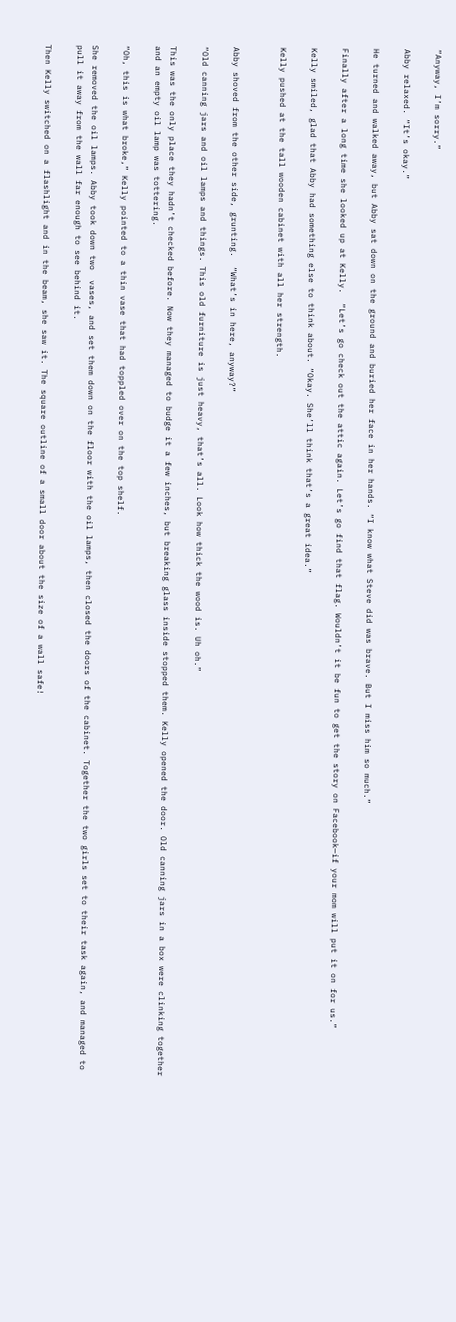“Anyway, I’m sorry.”

Abby relaxed. “It’s okay.”

He turned and walked away, but Abby sat down on the ground and buried her face in her hands. “I know what Steve did was brave. But I miss him so much.”

Finally after a long time she looked up at Kelly.  “Let’s go check out the attic again. Let’s go find that flag. Wouldn’t it be fun to get the story on Facebook—if your mom will put it on for us.”

Kelly smiled, glad that Abby had something else to think about. “Okay. She’ll think that’s a great idea.”

Kelly pushed at the tall wooden cabinet with all her strength.


Abby shoved from the other side, grunting.  “What’s in here, anyway?”

“Old canning jars and oil lamps and things. This old furniture is just heavy, that’s all. Look how thick the wood is. Uh oh.”

This was the only place they hadn’t checked before. Now they managed to budge it a few inches, but breaking glass inside stopped them. Kelly opened the door. Old canning jars in a box were clinking together and an empty oil lamp was tottering.

“Oh, this is what broke,” Kelly pointed to a thin vase that had toppled over on the top shelf.

She removed the oil lamps. Abby took down two  vases, and set them down on the floor with the oil lamps, then closed the doors of the cabinet. Together the two girls set to their task again, and managed to pull it away from the wall far enough to see behind it.

Then Kelly switched on a flashlight and in the beam, she saw it. The square outline of a small door about the size of a wall safe!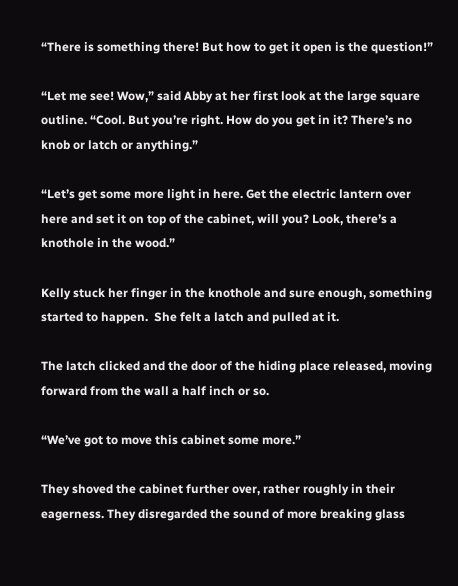“There is something there! But how to get it open is the question!”

“Let me see! Wow,” said Abby at her first look at the large square outline. “Cool. But you’re right. How do you get in it? There’s no knob or latch or anything.”

“Let’s get some more light in here. Get the electric lantern over here and set it on top of the cabinet, will you? Look, there’s a knothole in the wood.”

Kelly stuck her finger in the knothole and sure enough, something started to happen.  She felt a latch and pulled at it.

The latch clicked and the door of the hiding place released, moving forward from the wall a half inch or so.

“We’ve got to move this cabinet some more.”

They shoved the cabinet further over, rather roughly in their eagerness. They disregarded the sound of more breaking glass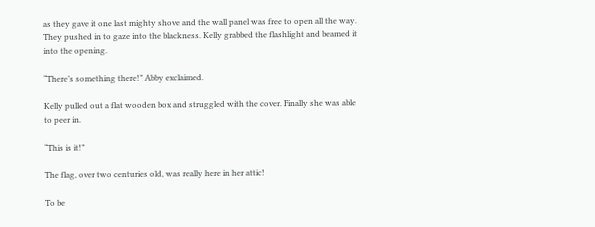as they gave it one last mighty shove and the wall panel was free to open all the way. They pushed in to gaze into the blackness. Kelly grabbed the flashlight and beamed it into the opening.

“There’s something there!” Abby exclaimed.

Kelly pulled out a flat wooden box and struggled with the cover. Finally she was able to peer in.

“This is it!”

The flag, over two centuries old, was really here in her attic!

To be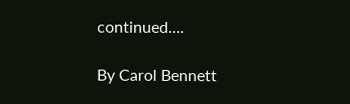continued….

By Carol Bennett